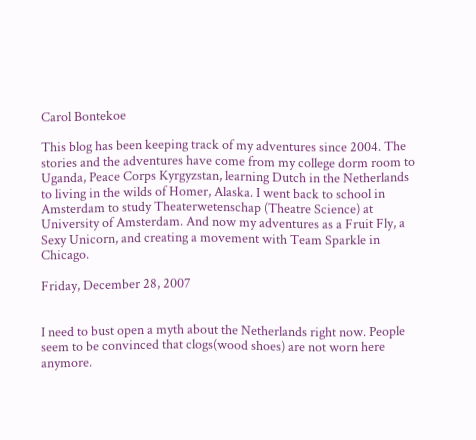Carol Bontekoe

This blog has been keeping track of my adventures since 2004. The stories and the adventures have come from my college dorm room to Uganda, Peace Corps Kyrgyzstan, learning Dutch in the Netherlands to living in the wilds of Homer, Alaska. I went back to school in Amsterdam to study Theaterwetenschap (Theatre Science) at University of Amsterdam. And now my adventures as a Fruit Fly, a Sexy Unicorn, and creating a movement with Team Sparkle in Chicago.

Friday, December 28, 2007


I need to bust open a myth about the Netherlands right now. People seem to be convinced that clogs(wood shoes) are not worn here anymore.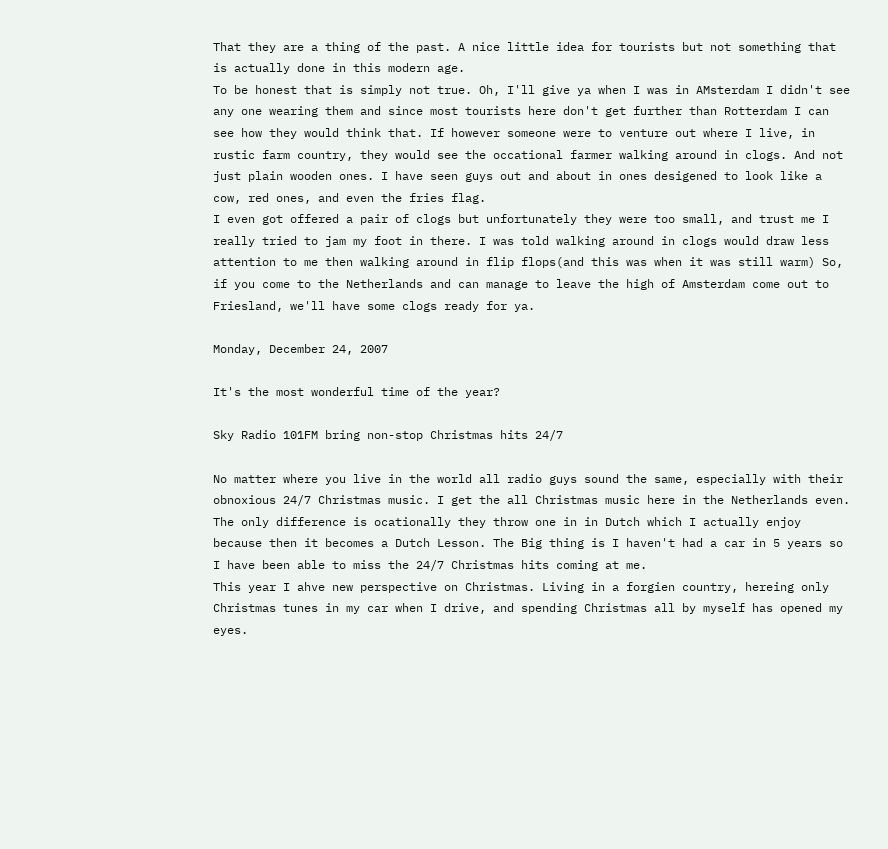That they are a thing of the past. A nice little idea for tourists but not something that is actually done in this modern age.
To be honest that is simply not true. Oh, I'll give ya when I was in AMsterdam I didn't see any one wearing them and since most tourists here don't get further than Rotterdam I can see how they would think that. If however someone were to venture out where I live, in rustic farm country, they would see the occational farmer walking around in clogs. And not just plain wooden ones. I have seen guys out and about in ones desigened to look like a cow, red ones, and even the fries flag.
I even got offered a pair of clogs but unfortunately they were too small, and trust me I really tried to jam my foot in there. I was told walking around in clogs would draw less attention to me then walking around in flip flops(and this was when it was still warm) So, if you come to the Netherlands and can manage to leave the high of Amsterdam come out to Friesland, we'll have some clogs ready for ya.

Monday, December 24, 2007

It's the most wonderful time of the year?

Sky Radio 101FM bring non-stop Christmas hits 24/7

No matter where you live in the world all radio guys sound the same, especially with their obnoxious 24/7 Christmas music. I get the all Christmas music here in the Netherlands even. The only difference is ocationally they throw one in in Dutch which I actually enjoy because then it becomes a Dutch Lesson. The Big thing is I haven't had a car in 5 years so I have been able to miss the 24/7 Christmas hits coming at me.
This year I ahve new perspective on Christmas. Living in a forgien country, hereing only Christmas tunes in my car when I drive, and spending Christmas all by myself has opened my eyes.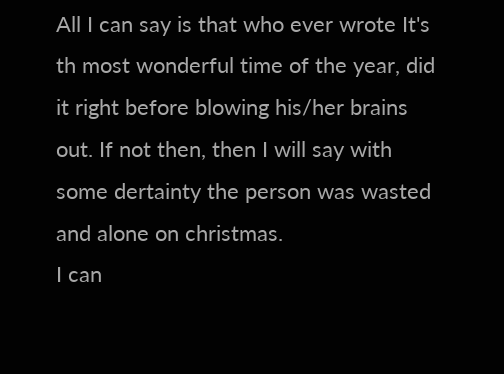All I can say is that who ever wrote It's th most wonderful time of the year, did it right before blowing his/her brains out. If not then, then I will say with some dertainty the person was wasted and alone on christmas.
I can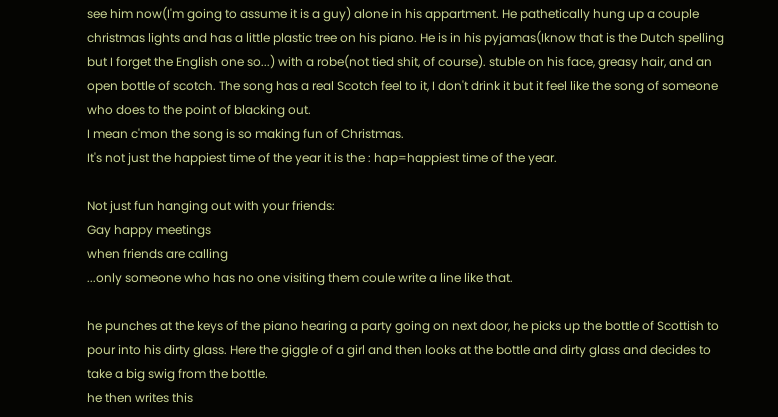see him now(I'm going to assume it is a guy) alone in his appartment. He pathetically hung up a couple christmas lights and has a little plastic tree on his piano. He is in his pyjamas(Iknow that is the Dutch spelling but I forget the English one so...) with a robe(not tied shit, of course). stuble on his face, greasy hair, and an open bottle of scotch. The song has a real Scotch feel to it, I don't drink it but it feel like the song of someone who does to the point of blacking out.
I mean c'mon the song is so making fun of Christmas.
It's not just the happiest time of the year it is the : hap=happiest time of the year.

Not just fun hanging out with your friends:
Gay happy meetings
when friends are calling
...only someone who has no one visiting them coule write a line like that.

he punches at the keys of the piano hearing a party going on next door, he picks up the bottle of Scottish to pour into his dirty glass. Here the giggle of a girl and then looks at the bottle and dirty glass and decides to take a big swig from the bottle.
he then writes this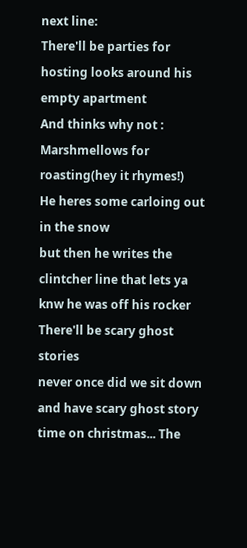next line:
There'll be parties for hosting looks around his empty apartment
And thinks why not :
Marshmellows for roasting(hey it rhymes!)
He heres some carloing out in the snow
but then he writes the clintcher line that lets ya knw he was off his rocker
There'll be scary ghost stories
never once did we sit down and have scary ghost story time on christmas... The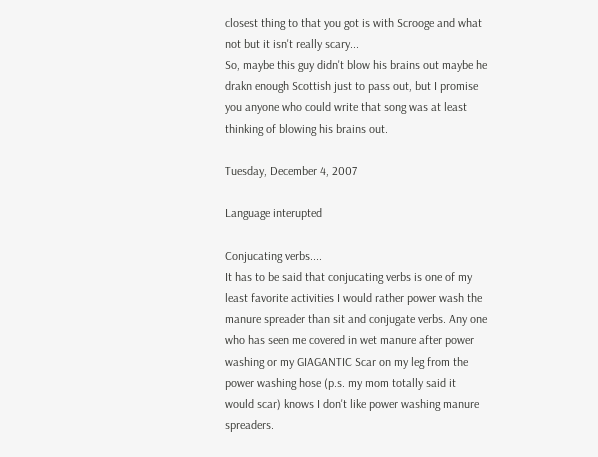closest thing to that you got is with Scrooge and what not but it isn't really scary...
So, maybe this guy didn't blow his brains out maybe he drakn enough Scottish just to pass out, but I promise you anyone who could write that song was at least thinking of blowing his brains out.

Tuesday, December 4, 2007

Language interupted

Conjucating verbs....
It has to be said that conjucating verbs is one of my least favorite activities I would rather power wash the manure spreader than sit and conjugate verbs. Any one who has seen me covered in wet manure after power washing or my GIAGANTIC Scar on my leg from the power washing hose (p.s. my mom totally said it would scar) knows I don't like power washing manure spreaders.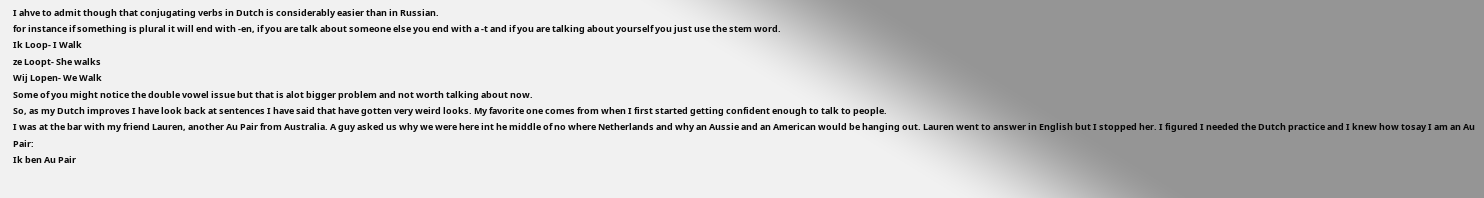I ahve to admit though that conjugating verbs in Dutch is considerably easier than in Russian.
for instance if something is plural it will end with -en, if you are talk about someone else you end with a -t and if you are talking about yourself you just use the stem word.
Ik Loop- I Walk
ze Loopt- She walks
Wij Lopen- We Walk
Some of you might notice the double vowel issue but that is alot bigger problem and not worth talking about now.
So, as my Dutch improves I have look back at sentences I have said that have gotten very weird looks. My favorite one comes from when I first started getting confident enough to talk to people.
I was at the bar with my friend Lauren, another Au Pair from Australia. A guy asked us why we were here int he middle of no where Netherlands and why an Aussie and an American would be hanging out. Lauren went to answer in English but I stopped her. I figured I needed the Dutch practice and I knew how tosay I am an Au Pair:
Ik ben Au Pair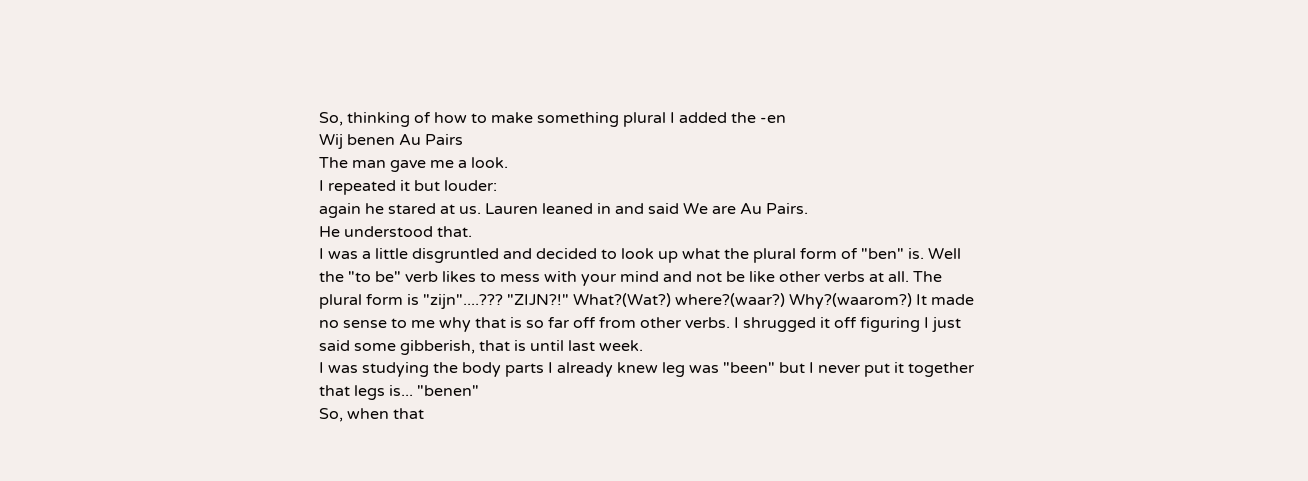So, thinking of how to make something plural I added the -en
Wij benen Au Pairs
The man gave me a look.
I repeated it but louder:
again he stared at us. Lauren leaned in and said We are Au Pairs.
He understood that.
I was a little disgruntled and decided to look up what the plural form of "ben" is. Well the "to be" verb likes to mess with your mind and not be like other verbs at all. The plural form is "zijn"....??? "ZIJN?!" What?(Wat?) where?(waar?) Why?(waarom?) It made no sense to me why that is so far off from other verbs. I shrugged it off figuring I just said some gibberish, that is until last week.
I was studying the body parts I already knew leg was "been" but I never put it together that legs is... "benen"
So, when that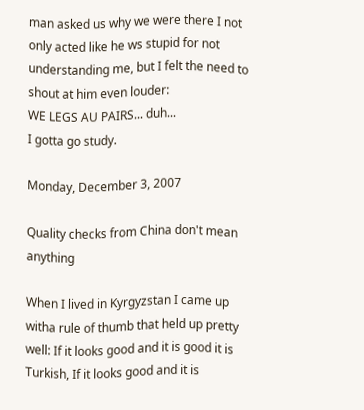man asked us why we were there I not only acted like he ws stupid for not understanding me, but I felt the need to shout at him even louder:
WE LEGS AU PAIRS... duh...
I gotta go study.

Monday, December 3, 2007

Quality checks from China don't mean anything

When I lived in Kyrgyzstan I came up witha rule of thumb that held up pretty well: If it looks good and it is good it is Turkish, If it looks good and it is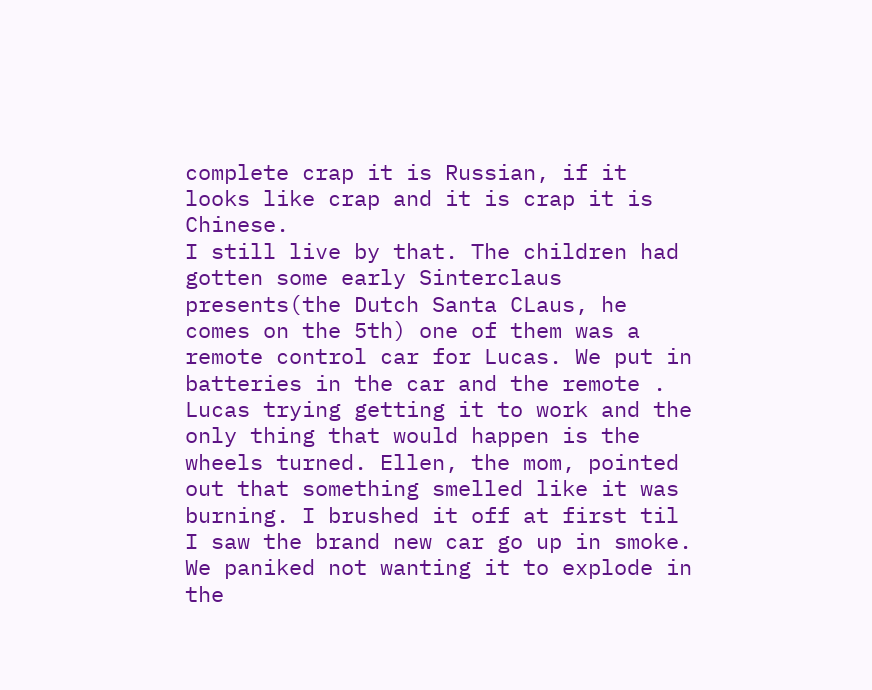complete crap it is Russian, if it looks like crap and it is crap it is Chinese.
I still live by that. The children had gotten some early Sinterclaus presents(the Dutch Santa CLaus, he comes on the 5th) one of them was a remote control car for Lucas. We put in batteries in the car and the remote . Lucas trying getting it to work and the only thing that would happen is the wheels turned. Ellen, the mom, pointed out that something smelled like it was burning. I brushed it off at first til I saw the brand new car go up in smoke. We paniked not wanting it to explode in the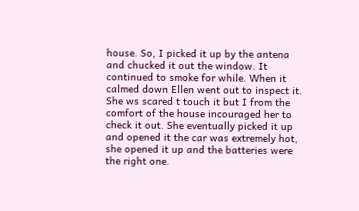house. So, I picked it up by the antena and chucked it out the window. It continued to smoke for while. When it calmed down Ellen went out to inspect it. She ws scared t touch it but I from the comfort of the house incouraged her to check it out. She eventually picked it up and opened it the car was extremely hot, she opened it up and the batteries were the right one.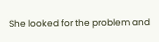She looked for the problem and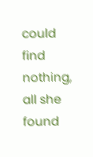could find nothing, all she found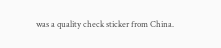was a quality check sticker from China.